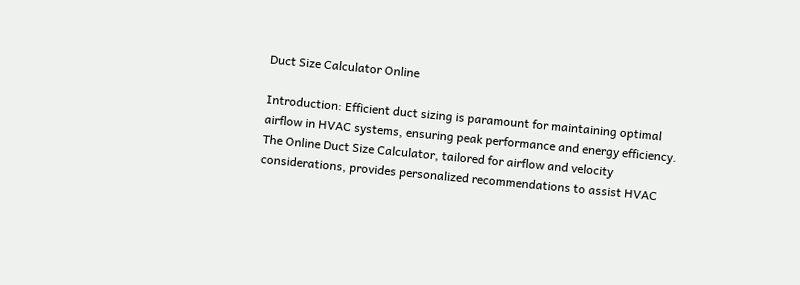Duct Size Calculator Online

Introduction: Efficient duct sizing is paramount for maintaining optimal airflow in HVAC systems, ensuring peak performance and energy efficiency. The Online Duct Size Calculator, tailored for airflow and velocity considerations, provides personalized recommendations to assist HVAC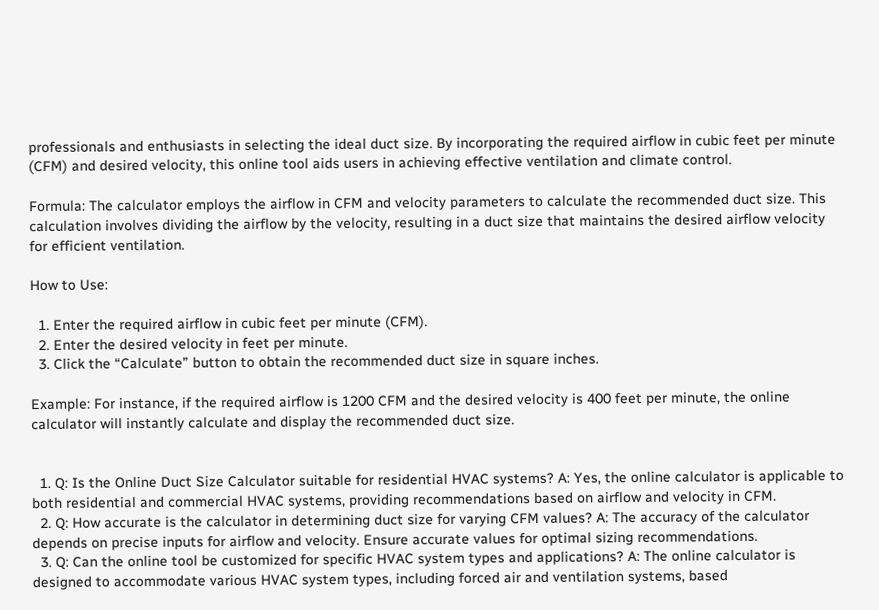professionals and enthusiasts in selecting the ideal duct size. By incorporating the required airflow in cubic feet per minute (CFM) and desired velocity, this online tool aids users in achieving effective ventilation and climate control.

Formula: The calculator employs the airflow in CFM and velocity parameters to calculate the recommended duct size. This calculation involves dividing the airflow by the velocity, resulting in a duct size that maintains the desired airflow velocity for efficient ventilation.

How to Use:

  1. Enter the required airflow in cubic feet per minute (CFM).
  2. Enter the desired velocity in feet per minute.
  3. Click the “Calculate” button to obtain the recommended duct size in square inches.

Example: For instance, if the required airflow is 1200 CFM and the desired velocity is 400 feet per minute, the online calculator will instantly calculate and display the recommended duct size.


  1. Q: Is the Online Duct Size Calculator suitable for residential HVAC systems? A: Yes, the online calculator is applicable to both residential and commercial HVAC systems, providing recommendations based on airflow and velocity in CFM.
  2. Q: How accurate is the calculator in determining duct size for varying CFM values? A: The accuracy of the calculator depends on precise inputs for airflow and velocity. Ensure accurate values for optimal sizing recommendations.
  3. Q: Can the online tool be customized for specific HVAC system types and applications? A: The online calculator is designed to accommodate various HVAC system types, including forced air and ventilation systems, based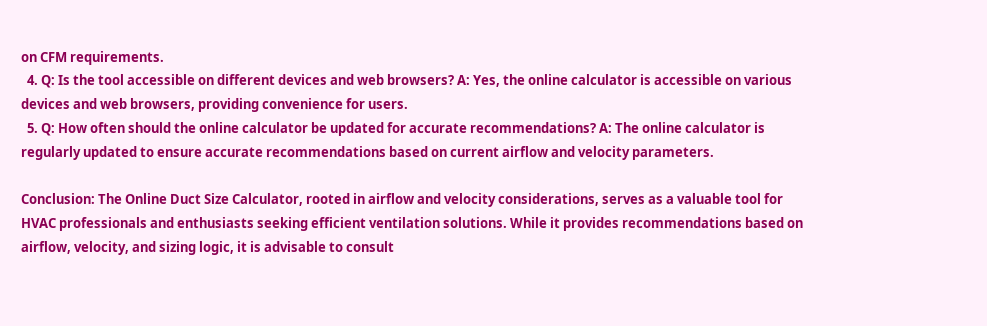on CFM requirements.
  4. Q: Is the tool accessible on different devices and web browsers? A: Yes, the online calculator is accessible on various devices and web browsers, providing convenience for users.
  5. Q: How often should the online calculator be updated for accurate recommendations? A: The online calculator is regularly updated to ensure accurate recommendations based on current airflow and velocity parameters.

Conclusion: The Online Duct Size Calculator, rooted in airflow and velocity considerations, serves as a valuable tool for HVAC professionals and enthusiasts seeking efficient ventilation solutions. While it provides recommendations based on airflow, velocity, and sizing logic, it is advisable to consult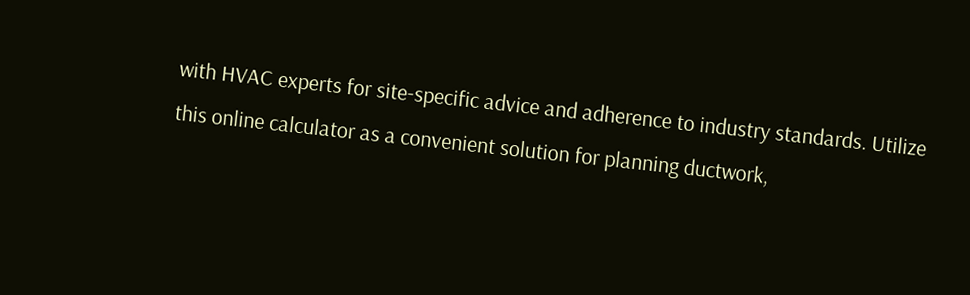with HVAC experts for site-specific advice and adherence to industry standards. Utilize this online calculator as a convenient solution for planning ductwork,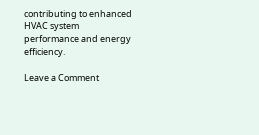contributing to enhanced HVAC system performance and energy efficiency.

Leave a Comment